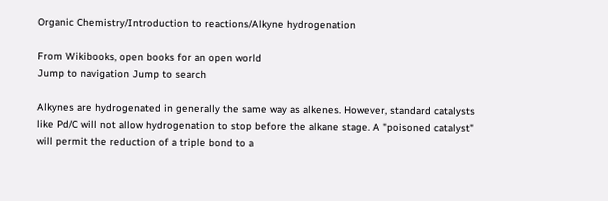Organic Chemistry/Introduction to reactions/Alkyne hydrogenation

From Wikibooks, open books for an open world
Jump to navigation Jump to search

Alkynes are hydrogenated in generally the same way as alkenes. However, standard catalysts like Pd/C will not allow hydrogenation to stop before the alkane stage. A "poisoned catalyst" will permit the reduction of a triple bond to a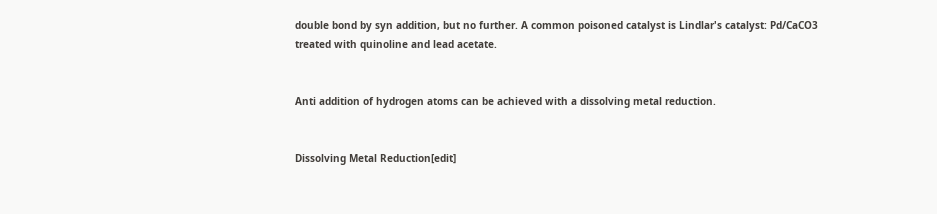double bond by syn addition, but no further. A common poisoned catalyst is Lindlar's catalyst: Pd/CaCO3 treated with quinoline and lead acetate.


Anti addition of hydrogen atoms can be achieved with a dissolving metal reduction.


Dissolving Metal Reduction[edit]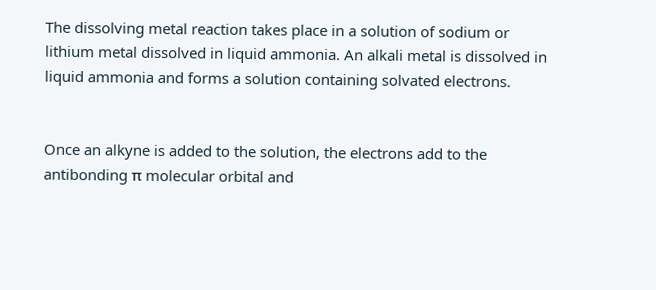The dissolving metal reaction takes place in a solution of sodium or lithium metal dissolved in liquid ammonia. An alkali metal is dissolved in liquid ammonia and forms a solution containing solvated electrons.


Once an alkyne is added to the solution, the electrons add to the antibonding π molecular orbital and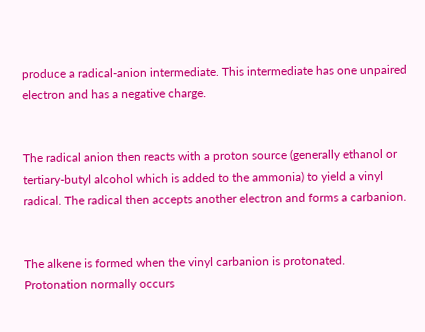produce a radical-anion intermediate. This intermediate has one unpaired electron and has a negative charge.


The radical anion then reacts with a proton source (generally ethanol or tertiary-butyl alcohol which is added to the ammonia) to yield a vinyl radical. The radical then accepts another electron and forms a carbanion.


The alkene is formed when the vinyl carbanion is protonated. Protonation normally occurs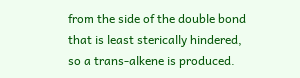from the side of the double bond that is least sterically hindered, so a trans-alkene is produced.